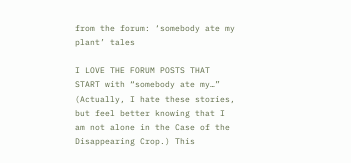from the forum: ‘somebody ate my plant’ tales

I LOVE THE FORUM POSTS THAT START with “somebody ate my…” (Actually, I hate these stories, but feel better knowing that I am not alone in the Case of the Disappearing Crop.) This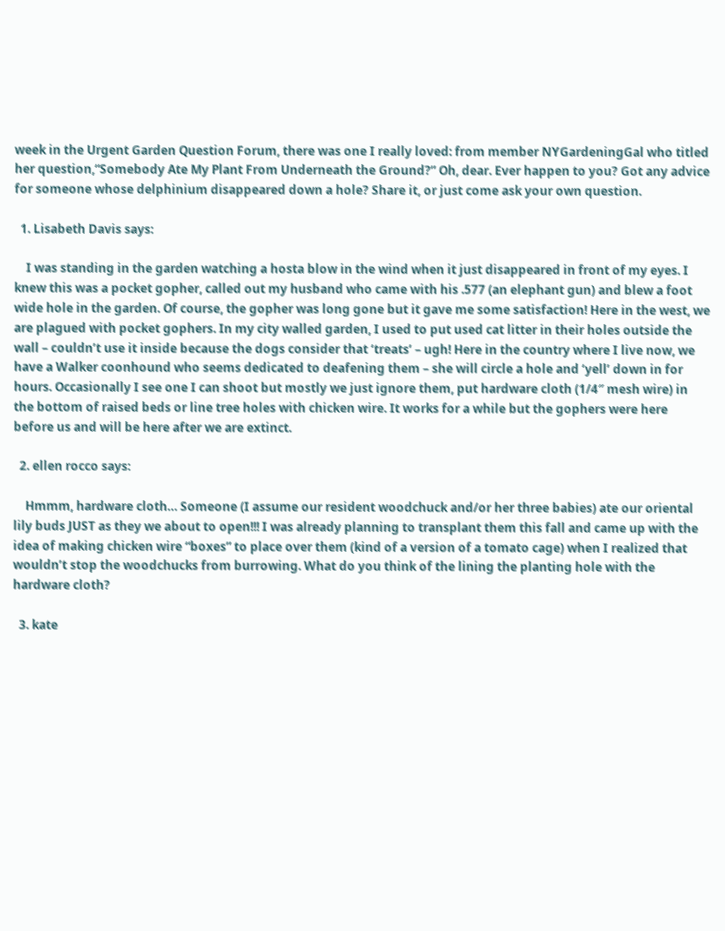week in the Urgent Garden Question Forum, there was one I really loved: from member NYGardeningGal who titled her question,“Somebody Ate My Plant From Underneath the Ground?” Oh, dear. Ever happen to you? Got any advice for someone whose delphinium disappeared down a hole? Share it, or just come ask your own question.

  1. Lisabeth Davis says:

    I was standing in the garden watching a hosta blow in the wind when it just disappeared in front of my eyes. I knew this was a pocket gopher, called out my husband who came with his .577 (an elephant gun) and blew a foot wide hole in the garden. Of course, the gopher was long gone but it gave me some satisfaction! Here in the west, we are plagued with pocket gophers. In my city walled garden, I used to put used cat litter in their holes outside the wall – couldn’t use it inside because the dogs consider that ‘treats’ – ugh! Here in the country where I live now, we have a Walker coonhound who seems dedicated to deafening them – she will circle a hole and ‘yell’ down in for hours. Occasionally I see one I can shoot but mostly we just ignore them, put hardware cloth (1/4″ mesh wire) in the bottom of raised beds or line tree holes with chicken wire. It works for a while but the gophers were here before us and will be here after we are extinct.

  2. ellen rocco says:

    Hmmm, hardware cloth… Someone (I assume our resident woodchuck and/or her three babies) ate our oriental lily buds JUST as they we about to open!!! I was already planning to transplant them this fall and came up with the idea of making chicken wire “boxes” to place over them (kind of a version of a tomato cage) when I realized that wouldn’t stop the woodchucks from burrowing. What do you think of the lining the planting hole with the hardware cloth?

  3. kate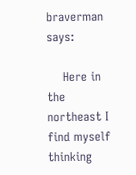braverman says:

    Here in the northeast I find myself thinking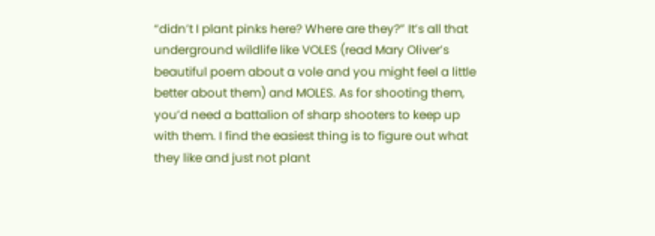“didn’t I plant pinks here? Where are they?” It’s all that underground wildlife like VOLES (read Mary Oliver’s beautiful poem about a vole and you might feel a little better about them) and MOLES. As for shooting them, you’d need a battalion of sharp shooters to keep up with them. I find the easiest thing is to figure out what they like and just not plant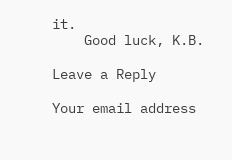it.
    Good luck, K.B.

Leave a Reply

Your email address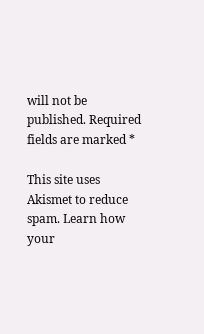will not be published. Required fields are marked *

This site uses Akismet to reduce spam. Learn how your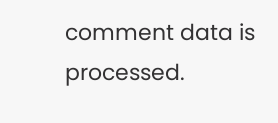comment data is processed.